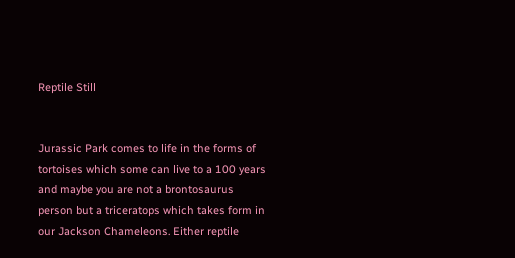Reptile Still


Jurassic Park comes to life in the forms of tortoises which some can live to a 100 years and maybe you are not a brontosaurus person but a triceratops which takes form in our Jackson Chameleons. Either reptile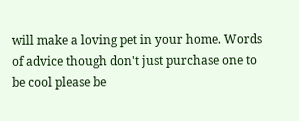will make a loving pet in your home. Words of advice though don't just purchase one to be cool please be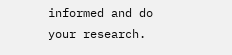informed and do your research.